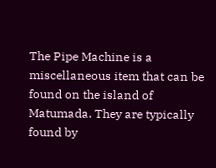The Pipe Machine is a miscellaneous item that can be found on the island of Matumada. They are typically found by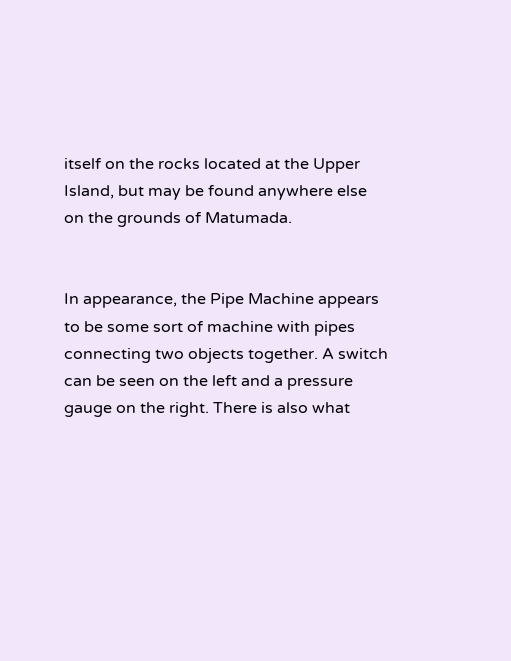itself on the rocks located at the Upper Island, but may be found anywhere else on the grounds of Matumada.


In appearance, the Pipe Machine appears to be some sort of machine with pipes connecting two objects together. A switch can be seen on the left and a pressure gauge on the right. There is also what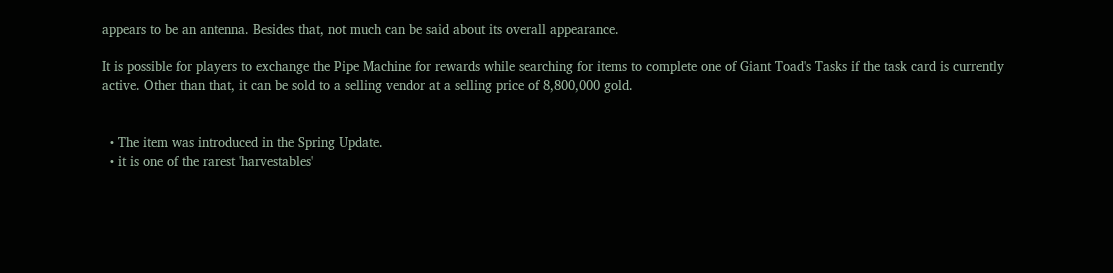appears to be an antenna. Besides that, not much can be said about its overall appearance.

It is possible for players to exchange the Pipe Machine for rewards while searching for items to complete one of Giant Toad's Tasks if the task card is currently active. Other than that, it can be sold to a selling vendor at a selling price of 8,800,000 gold.


  • The item was introduced in the Spring Update.
  • it is one of the rarest 'harvestables'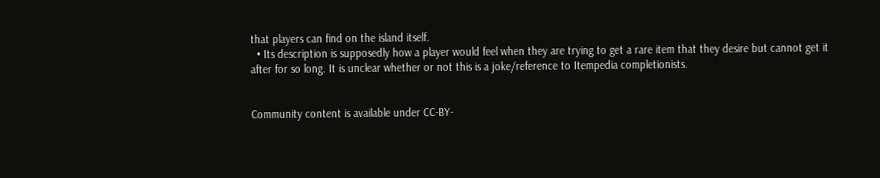that players can find on the island itself.
  • Its description is supposedly how a player would feel when they are trying to get a rare item that they desire but cannot get it after for so long. It is unclear whether or not this is a joke/reference to Itempedia completionists.


Community content is available under CC-BY-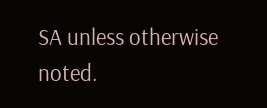SA unless otherwise noted.